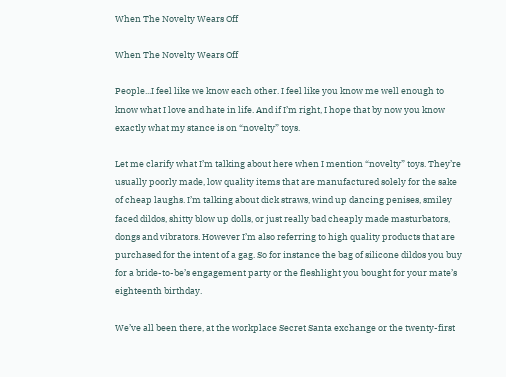When The Novelty Wears Off

When The Novelty Wears Off

People...I feel like we know each other. I feel like you know me well enough to know what I love and hate in life. And if I’m right, I hope that by now you know exactly what my stance is on “novelty” toys.

Let me clarify what I’m talking about here when I mention “novelty” toys. They’re usually poorly made, low quality items that are manufactured solely for the sake of cheap laughs. I’m talking about dick straws, wind up dancing penises, smiley faced dildos, shitty blow up dolls, or just really bad cheaply made masturbators, dongs and vibrators. However I’m also referring to high quality products that are purchased for the intent of a gag. So for instance the bag of silicone dildos you buy for a bride-to-be’s engagement party or the fleshlight you bought for your mate’s eighteenth birthday.

We’ve all been there, at the workplace Secret Santa exchange or the twenty-first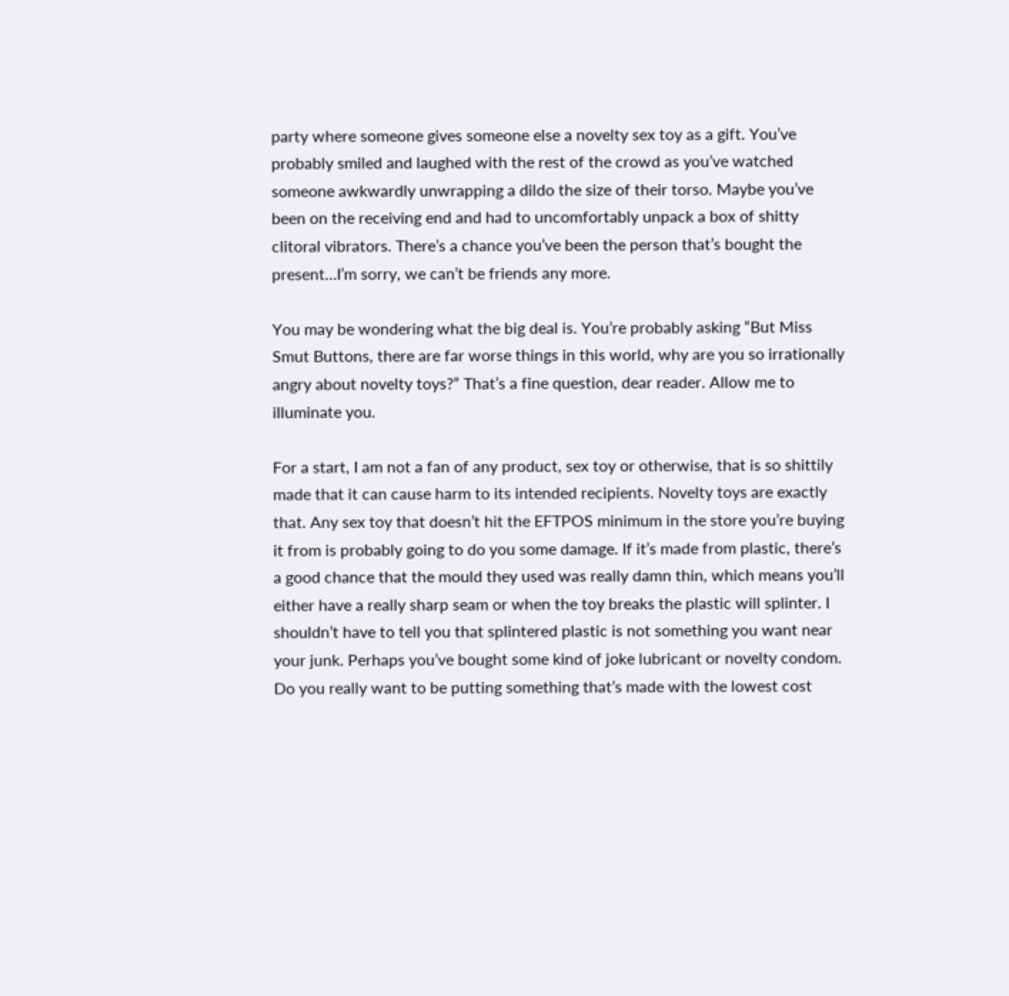party where someone gives someone else a novelty sex toy as a gift. You’ve probably smiled and laughed with the rest of the crowd as you’ve watched someone awkwardly unwrapping a dildo the size of their torso. Maybe you’ve been on the receiving end and had to uncomfortably unpack a box of shitty clitoral vibrators. There’s a chance you’ve been the person that’s bought the present…I’m sorry, we can’t be friends any more.

You may be wondering what the big deal is. You’re probably asking “But Miss Smut Buttons, there are far worse things in this world, why are you so irrationally angry about novelty toys?” That’s a fine question, dear reader. Allow me to illuminate you.

For a start, I am not a fan of any product, sex toy or otherwise, that is so shittily made that it can cause harm to its intended recipients. Novelty toys are exactly that. Any sex toy that doesn’t hit the EFTPOS minimum in the store you’re buying it from is probably going to do you some damage. If it’s made from plastic, there’s a good chance that the mould they used was really damn thin, which means you’ll either have a really sharp seam or when the toy breaks the plastic will splinter. I shouldn’t have to tell you that splintered plastic is not something you want near your junk. Perhaps you’ve bought some kind of joke lubricant or novelty condom. Do you really want to be putting something that’s made with the lowest cost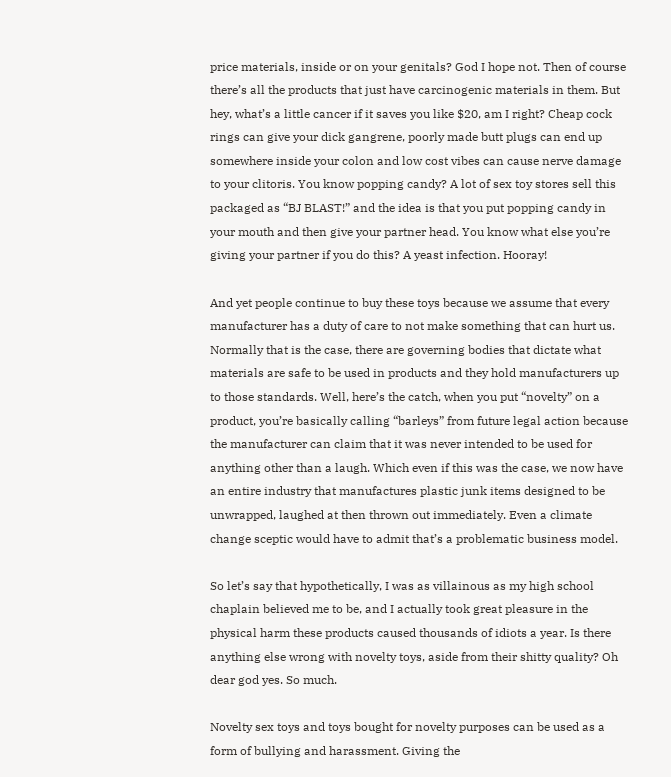price materials, inside or on your genitals? God I hope not. Then of course there’s all the products that just have carcinogenic materials in them. But hey, what’s a little cancer if it saves you like $20, am I right? Cheap cock rings can give your dick gangrene, poorly made butt plugs can end up somewhere inside your colon and low cost vibes can cause nerve damage to your clitoris. You know popping candy? A lot of sex toy stores sell this packaged as “BJ BLAST!” and the idea is that you put popping candy in your mouth and then give your partner head. You know what else you’re giving your partner if you do this? A yeast infection. Hooray!

And yet people continue to buy these toys because we assume that every manufacturer has a duty of care to not make something that can hurt us. Normally that is the case, there are governing bodies that dictate what materials are safe to be used in products and they hold manufacturers up to those standards. Well, here’s the catch, when you put “novelty” on a product, you’re basically calling “barleys” from future legal action because the manufacturer can claim that it was never intended to be used for anything other than a laugh. Which even if this was the case, we now have an entire industry that manufactures plastic junk items designed to be unwrapped, laughed at then thrown out immediately. Even a climate change sceptic would have to admit that’s a problematic business model.

So let’s say that hypothetically, I was as villainous as my high school chaplain believed me to be, and I actually took great pleasure in the physical harm these products caused thousands of idiots a year. Is there anything else wrong with novelty toys, aside from their shitty quality? Oh dear god yes. So much.

Novelty sex toys and toys bought for novelty purposes can be used as a form of bullying and harassment. Giving the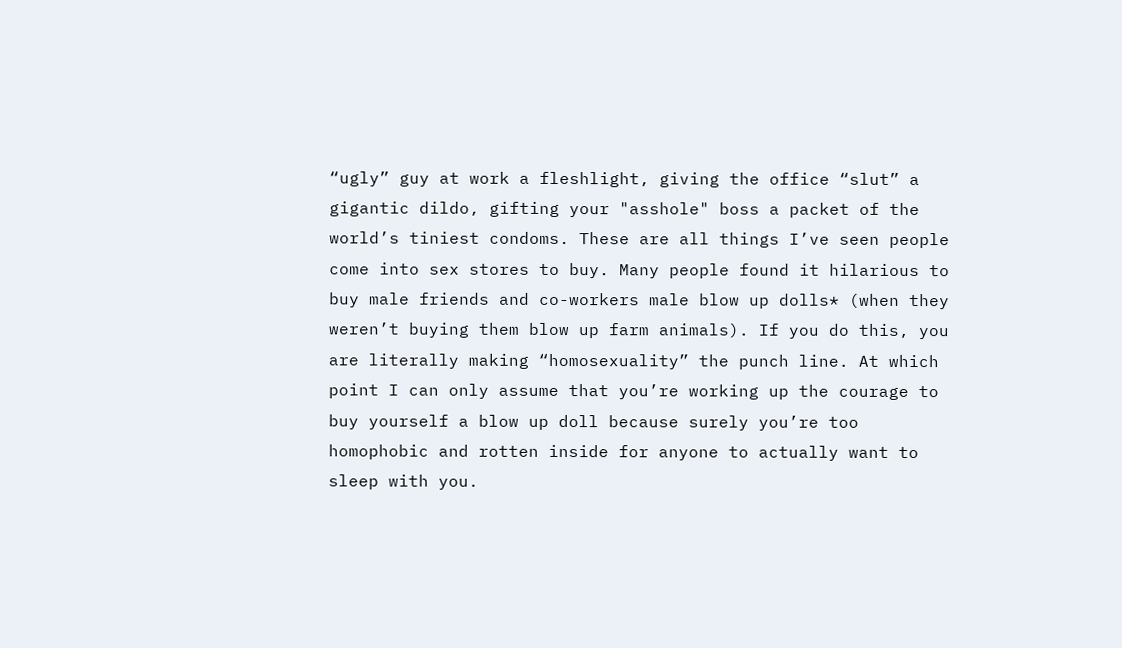“ugly” guy at work a fleshlight, giving the office “slut” a gigantic dildo, gifting your "asshole" boss a packet of the world’s tiniest condoms. These are all things I’ve seen people come into sex stores to buy. Many people found it hilarious to buy male friends and co-workers male blow up dolls* (when they weren’t buying them blow up farm animals). If you do this, you are literally making “homosexuality” the punch line. At which point I can only assume that you’re working up the courage to buy yourself a blow up doll because surely you’re too homophobic and rotten inside for anyone to actually want to sleep with you.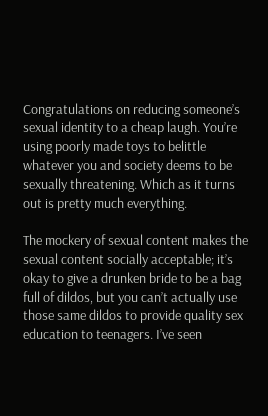Congratulations on reducing someone’s sexual identity to a cheap laugh. You’re using poorly made toys to belittle whatever you and society deems to be sexually threatening. Which as it turns out is pretty much everything.

The mockery of sexual content makes the sexual content socially acceptable; it’s okay to give a drunken bride to be a bag full of dildos, but you can’t actually use those same dildos to provide quality sex education to teenagers. I’ve seen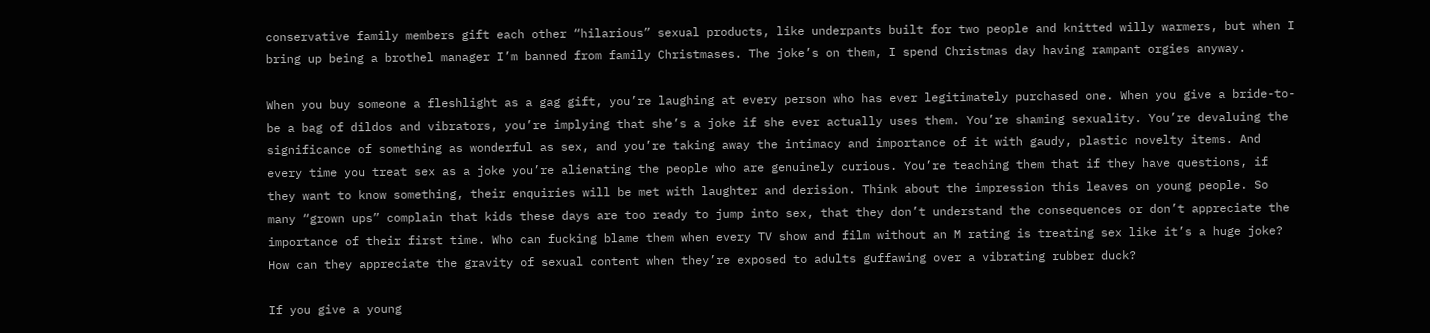conservative family members gift each other “hilarious” sexual products, like underpants built for two people and knitted willy warmers, but when I bring up being a brothel manager I’m banned from family Christmases. The joke’s on them, I spend Christmas day having rampant orgies anyway.

When you buy someone a fleshlight as a gag gift, you’re laughing at every person who has ever legitimately purchased one. When you give a bride-to-be a bag of dildos and vibrators, you’re implying that she’s a joke if she ever actually uses them. You’re shaming sexuality. You’re devaluing the significance of something as wonderful as sex, and you’re taking away the intimacy and importance of it with gaudy, plastic novelty items. And every time you treat sex as a joke you’re alienating the people who are genuinely curious. You’re teaching them that if they have questions, if they want to know something, their enquiries will be met with laughter and derision. Think about the impression this leaves on young people. So many “grown ups” complain that kids these days are too ready to jump into sex, that they don’t understand the consequences or don’t appreciate the importance of their first time. Who can fucking blame them when every TV show and film without an M rating is treating sex like it’s a huge joke? How can they appreciate the gravity of sexual content when they’re exposed to adults guffawing over a vibrating rubber duck?

If you give a young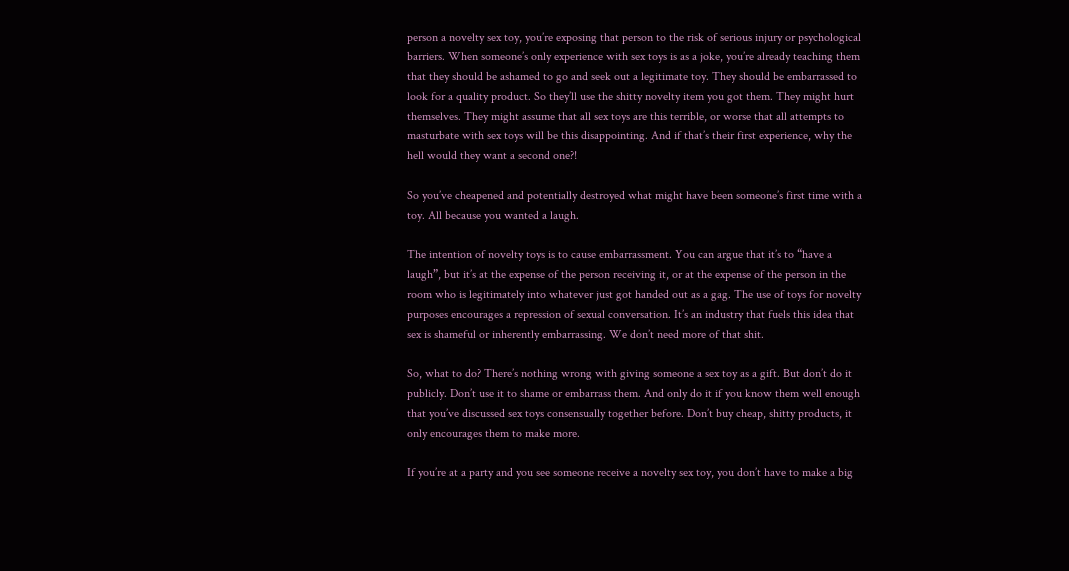person a novelty sex toy, you’re exposing that person to the risk of serious injury or psychological barriers. When someone’s only experience with sex toys is as a joke, you’re already teaching them that they should be ashamed to go and seek out a legitimate toy. They should be embarrassed to look for a quality product. So they’ll use the shitty novelty item you got them. They might hurt themselves. They might assume that all sex toys are this terrible, or worse that all attempts to masturbate with sex toys will be this disappointing. And if that’s their first experience, why the hell would they want a second one?!

So you’ve cheapened and potentially destroyed what might have been someone’s first time with a toy. All because you wanted a laugh.

The intention of novelty toys is to cause embarrassment. You can argue that it’s to “have a laugh”, but it’s at the expense of the person receiving it, or at the expense of the person in the room who is legitimately into whatever just got handed out as a gag. The use of toys for novelty purposes encourages a repression of sexual conversation. It’s an industry that fuels this idea that sex is shameful or inherently embarrassing. We don’t need more of that shit.

So, what to do? There’s nothing wrong with giving someone a sex toy as a gift. But don’t do it publicly. Don’t use it to shame or embarrass them. And only do it if you know them well enough that you’ve discussed sex toys consensually together before. Don’t buy cheap, shitty products, it only encourages them to make more.

If you’re at a party and you see someone receive a novelty sex toy, you don’t have to make a big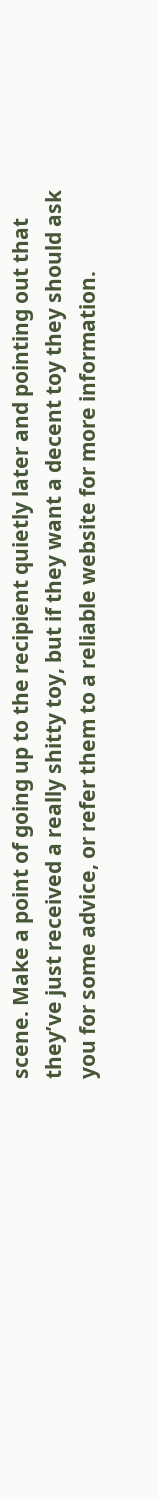scene. Make a point of going up to the recipient quietly later and pointing out that they’ve just received a really shitty toy, but if they want a decent toy they should ask you for some advice, or refer them to a reliable website for more information.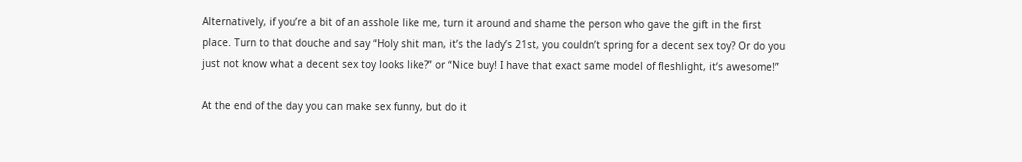Alternatively, if you’re a bit of an asshole like me, turn it around and shame the person who gave the gift in the first place. Turn to that douche and say “Holy shit man, it’s the lady’s 21st, you couldn’t spring for a decent sex toy? Or do you just not know what a decent sex toy looks like?” or “Nice buy! I have that exact same model of fleshlight, it’s awesome!”

At the end of the day you can make sex funny, but do it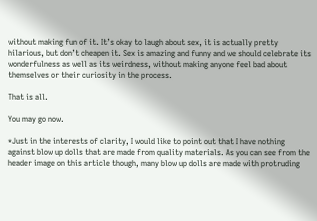without making fun of it. It’s okay to laugh about sex, it is actually pretty hilarious, but don’t cheapen it. Sex is amazing and funny and we should celebrate its wonderfulness as well as its weirdness, without making anyone feel bad about themselves or their curiosity in the process.

That is all.

You may go now.

*Just in the interests of clarity, I would like to point out that I have nothing against blow up dolls that are made from quality materials. As you can see from the header image on this article though, many blow up dolls are made with protruding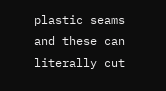plastic seams and these can literally cut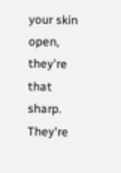your skin open, they're that sharp. They're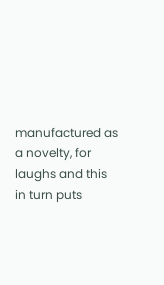manufactured as a novelty, for laughs and this in turn puts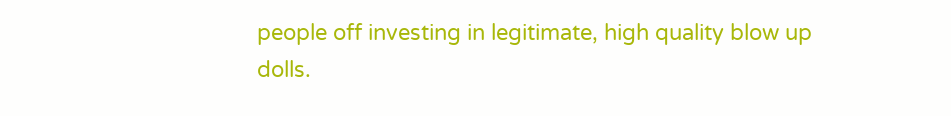people off investing in legitimate, high quality blow up dolls.